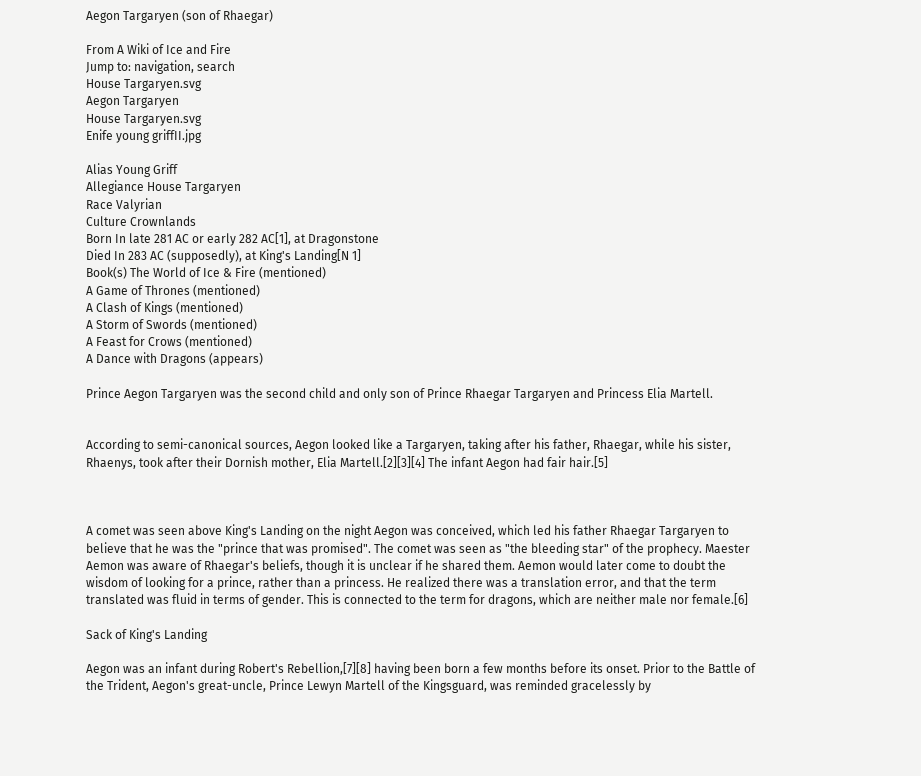Aegon Targaryen (son of Rhaegar)

From A Wiki of Ice and Fire
Jump to: navigation, search
House Targaryen.svg
Aegon Targaryen
House Targaryen.svg
Enife young griffII.jpg

Alias Young Griff
Allegiance House Targaryen
Race Valyrian
Culture Crownlands
Born In late 281 AC or early 282 AC[1], at Dragonstone
Died In 283 AC (supposedly), at King's Landing[N 1]
Book(s) The World of Ice & Fire (mentioned)
A Game of Thrones (mentioned)
A Clash of Kings (mentioned)
A Storm of Swords (mentioned)
A Feast for Crows (mentioned)
A Dance with Dragons (appears)

Prince Aegon Targaryen was the second child and only son of Prince Rhaegar Targaryen and Princess Elia Martell.


According to semi-canonical sources, Aegon looked like a Targaryen, taking after his father, Rhaegar, while his sister, Rhaenys, took after their Dornish mother, Elia Martell.[2][3][4] The infant Aegon had fair hair.[5]



A comet was seen above King's Landing on the night Aegon was conceived, which led his father Rhaegar Targaryen to believe that he was the "prince that was promised". The comet was seen as "the bleeding star" of the prophecy. Maester Aemon was aware of Rhaegar's beliefs, though it is unclear if he shared them. Aemon would later come to doubt the wisdom of looking for a prince, rather than a princess. He realized there was a translation error, and that the term translated was fluid in terms of gender. This is connected to the term for dragons, which are neither male nor female.[6]

Sack of King's Landing

Aegon was an infant during Robert's Rebellion,[7][8] having been born a few months before its onset. Prior to the Battle of the Trident, Aegon's great-uncle, Prince Lewyn Martell of the Kingsguard, was reminded gracelessly by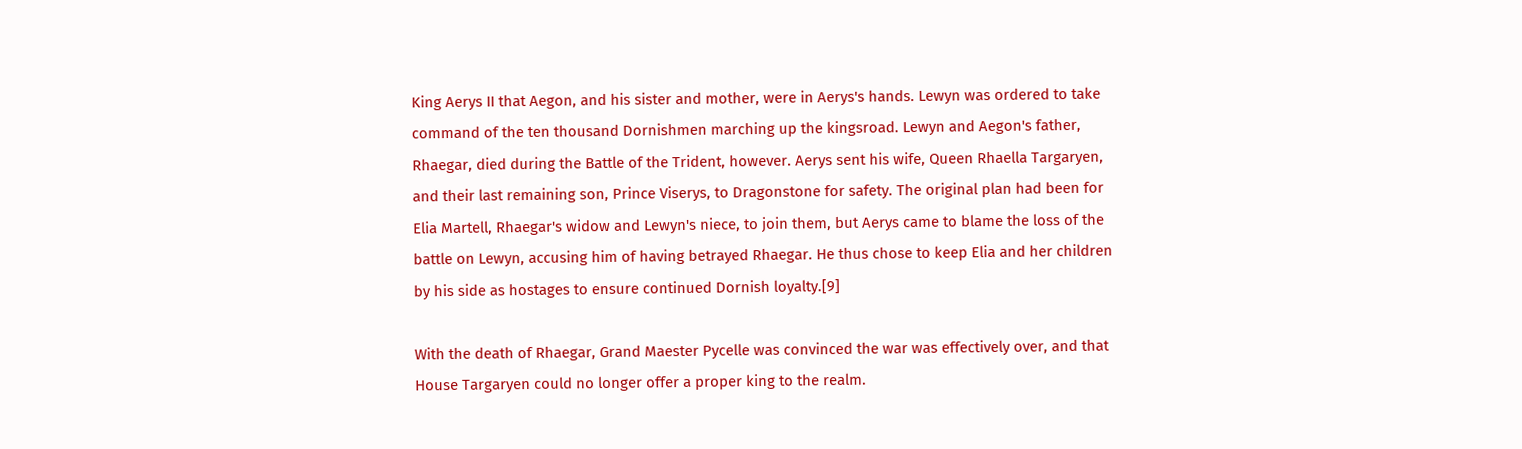King Aerys II that Aegon, and his sister and mother, were in Aerys's hands. Lewyn was ordered to take command of the ten thousand Dornishmen marching up the kingsroad. Lewyn and Aegon's father, Rhaegar, died during the Battle of the Trident, however. Aerys sent his wife, Queen Rhaella Targaryen, and their last remaining son, Prince Viserys, to Dragonstone for safety. The original plan had been for Elia Martell, Rhaegar's widow and Lewyn's niece, to join them, but Aerys came to blame the loss of the battle on Lewyn, accusing him of having betrayed Rhaegar. He thus chose to keep Elia and her children by his side as hostages to ensure continued Dornish loyalty.[9]

With the death of Rhaegar, Grand Maester Pycelle was convinced the war was effectively over, and that House Targaryen could no longer offer a proper king to the realm.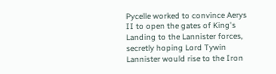Pycelle worked to convince Aerys II to open the gates of King's Landing to the Lannister forces, secretly hoping Lord Tywin Lannister would rise to the Iron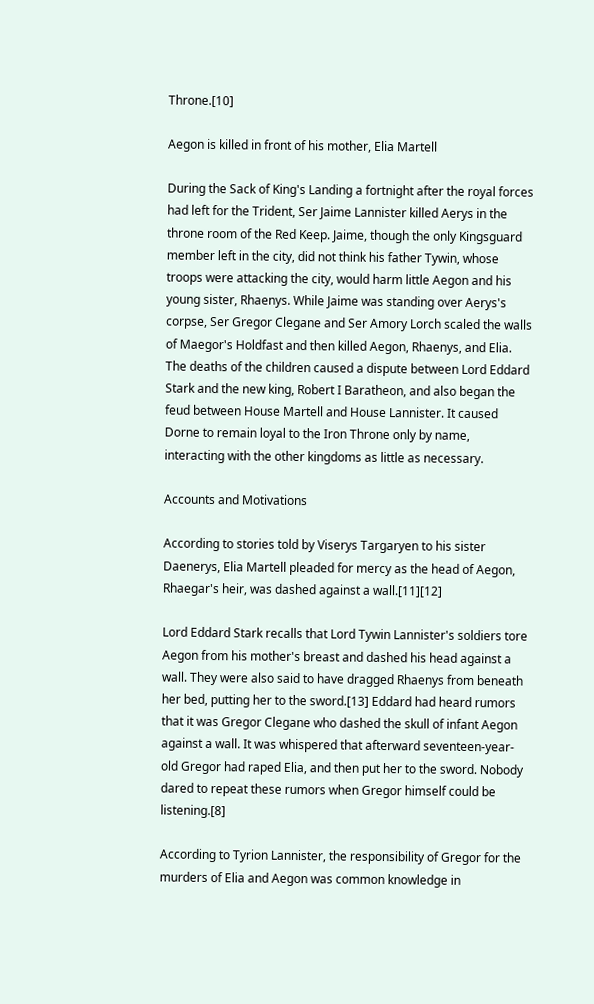Throne.[10]

Aegon is killed in front of his mother, Elia Martell

During the Sack of King's Landing a fortnight after the royal forces had left for the Trident, Ser Jaime Lannister killed Aerys in the throne room of the Red Keep. Jaime, though the only Kingsguard member left in the city, did not think his father Tywin, whose troops were attacking the city, would harm little Aegon and his young sister, Rhaenys. While Jaime was standing over Aerys's corpse, Ser Gregor Clegane and Ser Amory Lorch scaled the walls of Maegor's Holdfast and then killed Aegon, Rhaenys, and Elia. The deaths of the children caused a dispute between Lord Eddard Stark and the new king, Robert I Baratheon, and also began the feud between House Martell and House Lannister. It caused Dorne to remain loyal to the Iron Throne only by name, interacting with the other kingdoms as little as necessary.

Accounts and Motivations

According to stories told by Viserys Targaryen to his sister Daenerys, Elia Martell pleaded for mercy as the head of Aegon, Rhaegar's heir, was dashed against a wall.[11][12]

Lord Eddard Stark recalls that Lord Tywin Lannister's soldiers tore Aegon from his mother's breast and dashed his head against a wall. They were also said to have dragged Rhaenys from beneath her bed, putting her to the sword.[13] Eddard had heard rumors that it was Gregor Clegane who dashed the skull of infant Aegon against a wall. It was whispered that afterward seventeen-year-old Gregor had raped Elia, and then put her to the sword. Nobody dared to repeat these rumors when Gregor himself could be listening.[8]

According to Tyrion Lannister, the responsibility of Gregor for the murders of Elia and Aegon was common knowledge in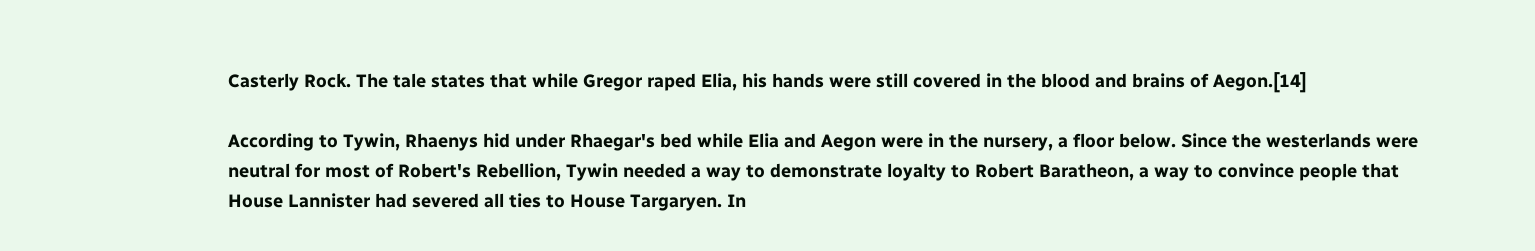Casterly Rock. The tale states that while Gregor raped Elia, his hands were still covered in the blood and brains of Aegon.[14]

According to Tywin, Rhaenys hid under Rhaegar's bed while Elia and Aegon were in the nursery, a floor below. Since the westerlands were neutral for most of Robert's Rebellion, Tywin needed a way to demonstrate loyalty to Robert Baratheon, a way to convince people that House Lannister had severed all ties to House Targaryen. In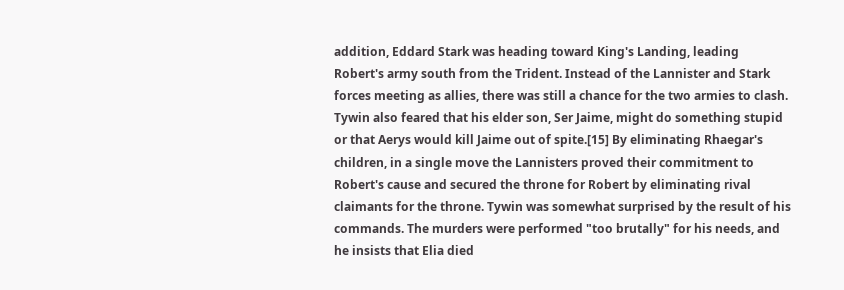addition, Eddard Stark was heading toward King's Landing, leading Robert's army south from the Trident. Instead of the Lannister and Stark forces meeting as allies, there was still a chance for the two armies to clash. Tywin also feared that his elder son, Ser Jaime, might do something stupid or that Aerys would kill Jaime out of spite.[15] By eliminating Rhaegar's children, in a single move the Lannisters proved their commitment to Robert's cause and secured the throne for Robert by eliminating rival claimants for the throne. Tywin was somewhat surprised by the result of his commands. The murders were performed "too brutally" for his needs, and he insists that Elia died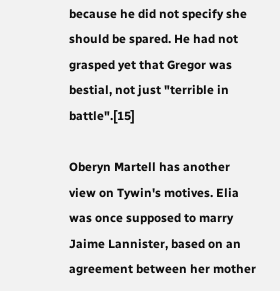because he did not specify she should be spared. He had not grasped yet that Gregor was bestial, not just "terrible in battle".[15]

Oberyn Martell has another view on Tywin's motives. Elia was once supposed to marry Jaime Lannister, based on an agreement between her mother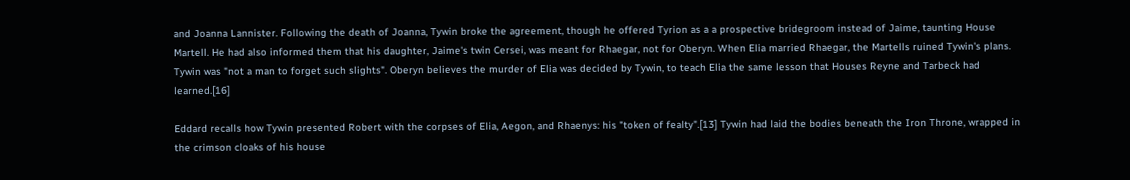and Joanna Lannister. Following the death of Joanna, Tywin broke the agreement, though he offered Tyrion as a a prospective bridegroom instead of Jaime, taunting House Martell. He had also informed them that his daughter, Jaime's twin Cersei, was meant for Rhaegar, not for Oberyn. When Elia married Rhaegar, the Martells ruined Tywin's plans. Tywin was "not a man to forget such slights". Oberyn believes the murder of Elia was decided by Tywin, to teach Elia the same lesson that Houses Reyne and Tarbeck had learned.[16]

Eddard recalls how Tywin presented Robert with the corpses of Elia, Aegon, and Rhaenys: his "token of fealty".[13] Tywin had laid the bodies beneath the Iron Throne, wrapped in the crimson cloaks of his house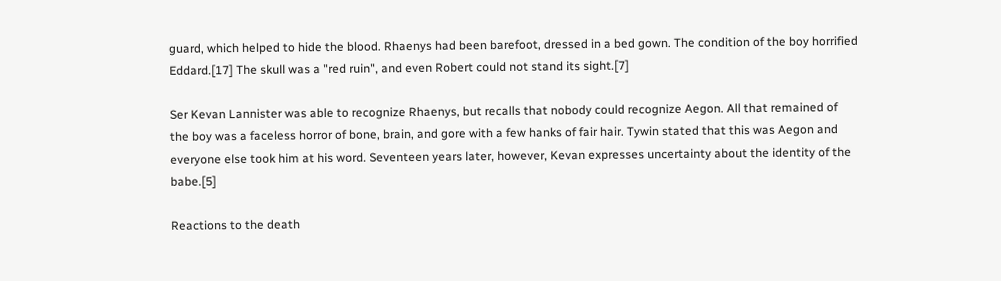guard, which helped to hide the blood. Rhaenys had been barefoot, dressed in a bed gown. The condition of the boy horrified Eddard.[17] The skull was a "red ruin", and even Robert could not stand its sight.[7]

Ser Kevan Lannister was able to recognize Rhaenys, but recalls that nobody could recognize Aegon. All that remained of the boy was a faceless horror of bone, brain, and gore with a few hanks of fair hair. Tywin stated that this was Aegon and everyone else took him at his word. Seventeen years later, however, Kevan expresses uncertainty about the identity of the babe.[5]

Reactions to the death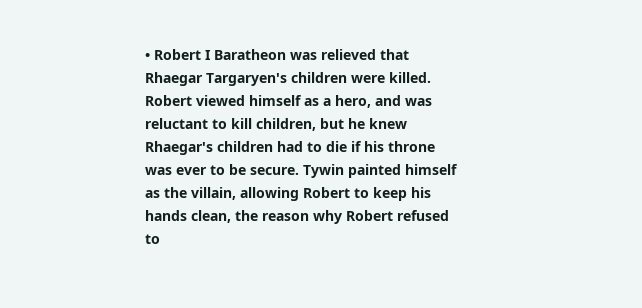• Robert I Baratheon was relieved that Rhaegar Targaryen's children were killed. Robert viewed himself as a hero, and was reluctant to kill children, but he knew Rhaegar's children had to die if his throne was ever to be secure. Tywin painted himself as the villain, allowing Robert to keep his hands clean, the reason why Robert refused to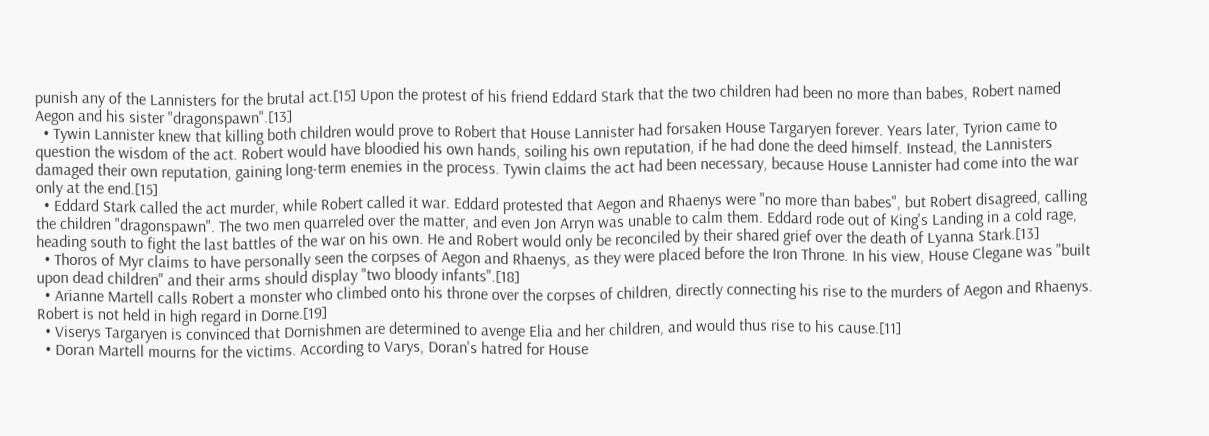punish any of the Lannisters for the brutal act.[15] Upon the protest of his friend Eddard Stark that the two children had been no more than babes, Robert named Aegon and his sister "dragonspawn".[13]
  • Tywin Lannister knew that killing both children would prove to Robert that House Lannister had forsaken House Targaryen forever. Years later, Tyrion came to question the wisdom of the act. Robert would have bloodied his own hands, soiling his own reputation, if he had done the deed himself. Instead, the Lannisters damaged their own reputation, gaining long-term enemies in the process. Tywin claims the act had been necessary, because House Lannister had come into the war only at the end.[15]
  • Eddard Stark called the act murder, while Robert called it war. Eddard protested that Aegon and Rhaenys were "no more than babes", but Robert disagreed, calling the children "dragonspawn". The two men quarreled over the matter, and even Jon Arryn was unable to calm them. Eddard rode out of King's Landing in a cold rage, heading south to fight the last battles of the war on his own. He and Robert would only be reconciled by their shared grief over the death of Lyanna Stark.[13]
  • Thoros of Myr claims to have personally seen the corpses of Aegon and Rhaenys, as they were placed before the Iron Throne. In his view, House Clegane was "built upon dead children" and their arms should display "two bloody infants".[18]
  • Arianne Martell calls Robert a monster who climbed onto his throne over the corpses of children, directly connecting his rise to the murders of Aegon and Rhaenys. Robert is not held in high regard in Dorne.[19]
  • Viserys Targaryen is convinced that Dornishmen are determined to avenge Elia and her children, and would thus rise to his cause.[11]
  • Doran Martell mourns for the victims. According to Varys, Doran's hatred for House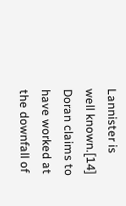Lannister is well known.[14] Doran claims to have worked at the downfall of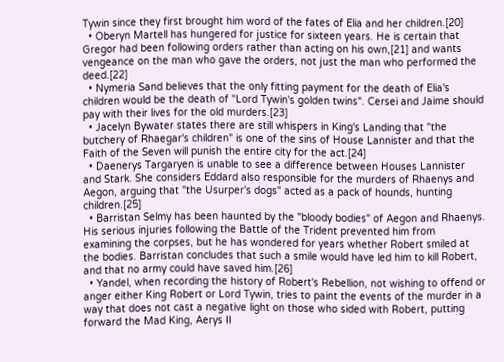Tywin since they first brought him word of the fates of Elia and her children.[20]
  • Oberyn Martell has hungered for justice for sixteen years. He is certain that Gregor had been following orders rather than acting on his own,[21] and wants vengeance on the man who gave the orders, not just the man who performed the deed.[22]
  • Nymeria Sand believes that the only fitting payment for the death of Elia's children would be the death of "Lord Tywin's golden twins". Cersei and Jaime should pay with their lives for the old murders.[23]
  • Jacelyn Bywater states there are still whispers in King's Landing that "the butchery of Rhaegar's children" is one of the sins of House Lannister and that the Faith of the Seven will punish the entire city for the act.[24]
  • Daenerys Targaryen is unable to see a difference between Houses Lannister and Stark. She considers Eddard also responsible for the murders of Rhaenys and Aegon, arguing that "the Usurper's dogs" acted as a pack of hounds, hunting children.[25]
  • Barristan Selmy has been haunted by the "bloody bodies" of Aegon and Rhaenys. His serious injuries following the Battle of the Trident prevented him from examining the corpses, but he has wondered for years whether Robert smiled at the bodies. Barristan concludes that such a smile would have led him to kill Robert, and that no army could have saved him.[26]
  • Yandel, when recording the history of Robert's Rebellion, not wishing to offend or anger either King Robert or Lord Tywin, tries to paint the events of the murder in a way that does not cast a negative light on those who sided with Robert, putting forward the Mad King, Aerys II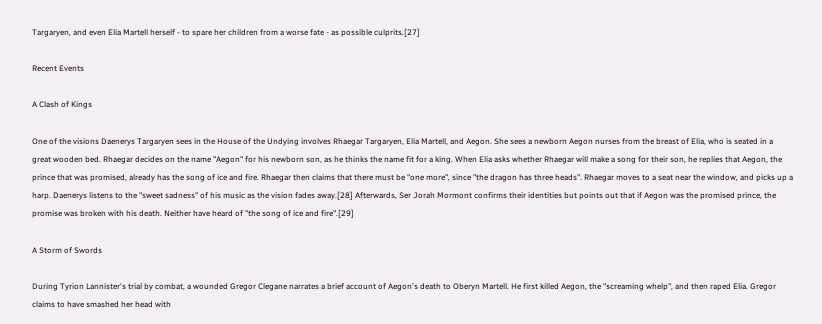Targaryen, and even Elia Martell herself - to spare her children from a worse fate - as possible culprits.[27]

Recent Events

A Clash of Kings

One of the visions Daenerys Targaryen sees in the House of the Undying involves Rhaegar Targaryen, Elia Martell, and Aegon. She sees a newborn Aegon nurses from the breast of Elia, who is seated in a great wooden bed. Rhaegar decides on the name "Aegon" for his newborn son, as he thinks the name fit for a king. When Elia asks whether Rhaegar will make a song for their son, he replies that Aegon, the prince that was promised, already has the song of ice and fire. Rhaegar then claims that there must be "one more", since "the dragon has three heads". Rhaegar moves to a seat near the window, and picks up a harp. Daenerys listens to the "sweet sadness" of his music as the vision fades away.[28] Afterwards, Ser Jorah Mormont confirms their identities but points out that if Aegon was the promised prince, the promise was broken with his death. Neither have heard of "the song of ice and fire".[29]

A Storm of Swords

During Tyrion Lannister's trial by combat, a wounded Gregor Clegane narrates a brief account of Aegon's death to Oberyn Martell. He first killed Aegon, the "screaming whelp", and then raped Elia. Gregor claims to have smashed her head with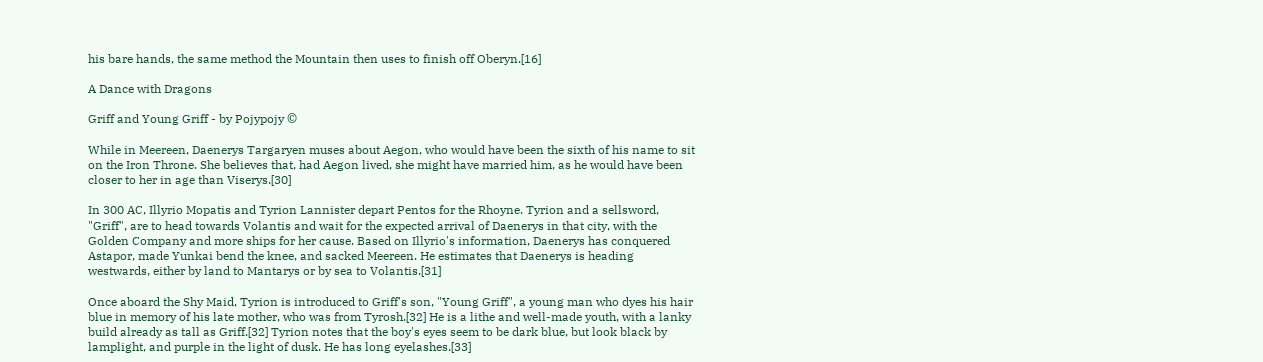his bare hands, the same method the Mountain then uses to finish off Oberyn.[16]

A Dance with Dragons

Griff and Young Griff - by Pojypojy ©

While in Meereen, Daenerys Targaryen muses about Aegon, who would have been the sixth of his name to sit on the Iron Throne. She believes that, had Aegon lived, she might have married him, as he would have been closer to her in age than Viserys.[30]

In 300 AC, Illyrio Mopatis and Tyrion Lannister depart Pentos for the Rhoyne. Tyrion and a sellsword, "Griff", are to head towards Volantis and wait for the expected arrival of Daenerys in that city, with the Golden Company and more ships for her cause. Based on Illyrio's information, Daenerys has conquered Astapor, made Yunkai bend the knee, and sacked Meereen. He estimates that Daenerys is heading westwards, either by land to Mantarys or by sea to Volantis.[31]

Once aboard the Shy Maid, Tyrion is introduced to Griff's son, "Young Griff", a young man who dyes his hair blue in memory of his late mother, who was from Tyrosh.[32] He is a lithe and well-made youth, with a lanky build already as tall as Griff.[32] Tyrion notes that the boy's eyes seem to be dark blue, but look black by lamplight, and purple in the light of dusk. He has long eyelashes.[33]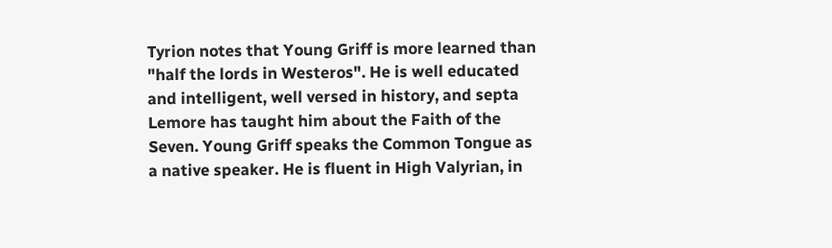Tyrion notes that Young Griff is more learned than "half the lords in Westeros". He is well educated and intelligent, well versed in history, and septa Lemore has taught him about the Faith of the Seven. Young Griff speaks the Common Tongue as a native speaker. He is fluent in High Valyrian, in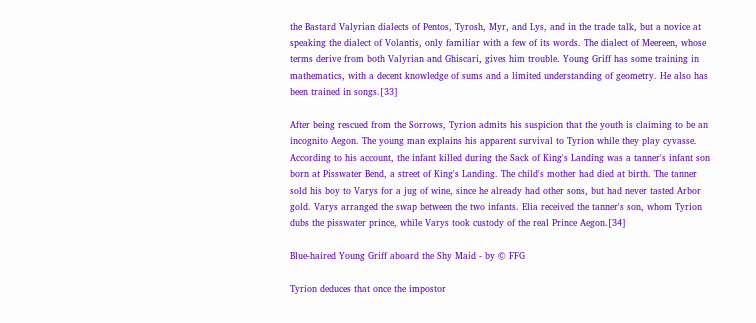the Bastard Valyrian dialects of Pentos, Tyrosh, Myr, and Lys, and in the trade talk, but a novice at speaking the dialect of Volantis, only familiar with a few of its words. The dialect of Meereen, whose terms derive from both Valyrian and Ghiscari, gives him trouble. Young Griff has some training in mathematics, with a decent knowledge of sums and a limited understanding of geometry. He also has been trained in songs.[33]

After being rescued from the Sorrows, Tyrion admits his suspicion that the youth is claiming to be an incognito Aegon. The young man explains his apparent survival to Tyrion while they play cyvasse. According to his account, the infant killed during the Sack of King's Landing was a tanner's infant son born at Pisswater Bend, a street of King's Landing. The child's mother had died at birth. The tanner sold his boy to Varys for a jug of wine, since he already had other sons, but had never tasted Arbor gold. Varys arranged the swap between the two infants. Elia received the tanner's son, whom Tyrion dubs the pisswater prince, while Varys took custody of the real Prince Aegon.[34]

Blue-haired Young Griff aboard the Shy Maid - by © FFG

Tyrion deduces that once the impostor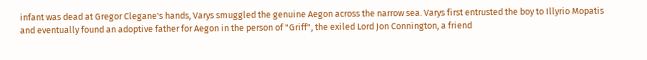infant was dead at Gregor Clegane's hands, Varys smuggled the genuine Aegon across the narrow sea. Varys first entrusted the boy to Illyrio Mopatis and eventually found an adoptive father for Aegon in the person of "Griff", the exiled Lord Jon Connington, a friend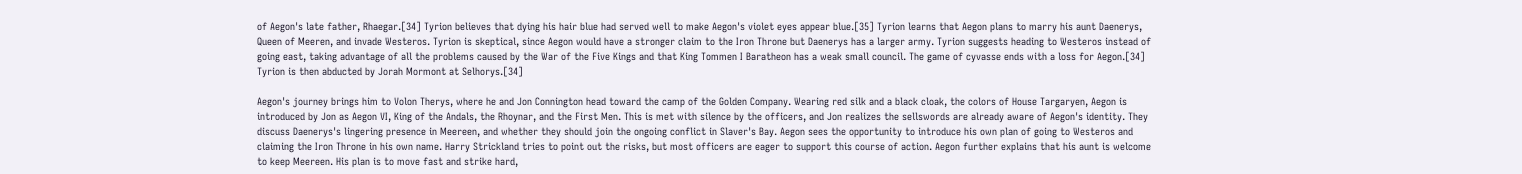of Aegon's late father, Rhaegar.[34] Tyrion believes that dying his hair blue had served well to make Aegon's violet eyes appear blue.[35] Tyrion learns that Aegon plans to marry his aunt Daenerys, Queen of Meeren, and invade Westeros. Tyrion is skeptical, since Aegon would have a stronger claim to the Iron Throne but Daenerys has a larger army. Tyrion suggests heading to Westeros instead of going east, taking advantage of all the problems caused by the War of the Five Kings and that King Tommen I Baratheon has a weak small council. The game of cyvasse ends with a loss for Aegon.[34] Tyrion is then abducted by Jorah Mormont at Selhorys.[34]

Aegon's journey brings him to Volon Therys, where he and Jon Connington head toward the camp of the Golden Company. Wearing red silk and a black cloak, the colors of House Targaryen, Aegon is introduced by Jon as Aegon VI, King of the Andals, the Rhoynar, and the First Men. This is met with silence by the officers, and Jon realizes the sellswords are already aware of Aegon's identity. They discuss Daenerys's lingering presence in Meereen, and whether they should join the ongoing conflict in Slaver's Bay. Aegon sees the opportunity to introduce his own plan of going to Westeros and claiming the Iron Throne in his own name. Harry Strickland tries to point out the risks, but most officers are eager to support this course of action. Aegon further explains that his aunt is welcome to keep Meereen. His plan is to move fast and strike hard,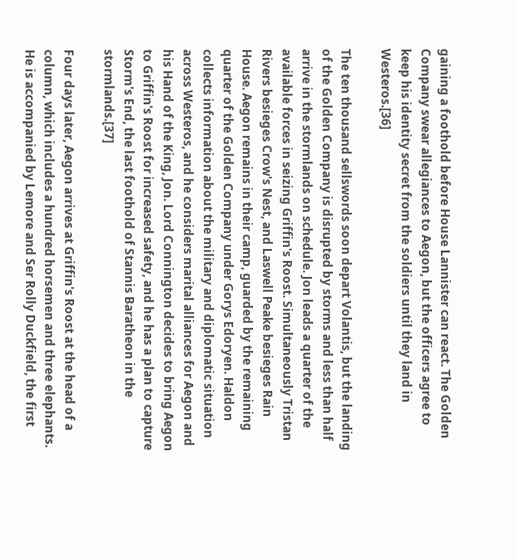gaining a foothold before House Lannister can react. The Golden Company swear allegiances to Aegon, but the officers agree to keep his identity secret from the soldiers until they land in Westeros.[36]

The ten thousand sellswords soon depart Volantis, but the landing of the Golden Company is disrupted by storms and less than half arrive in the stormlands on schedule. Jon leads a quarter of the available forces in seizing Griffin's Roost. Simultaneously Tristan Rivers besieges Crow's Nest, and Laswell Peake besieges Rain House. Aegon remains in their camp, guarded by the remaining quarter of the Golden Company under Gorys Edoryen. Haldon collects information about the military and diplomatic situation across Westeros, and he considers marital alliances for Aegon and his Hand of the King, Jon. Lord Connington decides to bring Aegon to Griffin's Roost for increased safety, and he has a plan to capture Storm's End, the last foothold of Stannis Baratheon in the stormlands.[37]

Four days later, Aegon arrives at Griffin's Roost at the head of a column, which includes a hundred horsemen and three elephants. He is accompanied by Lemore and Ser Rolly Duckfield, the first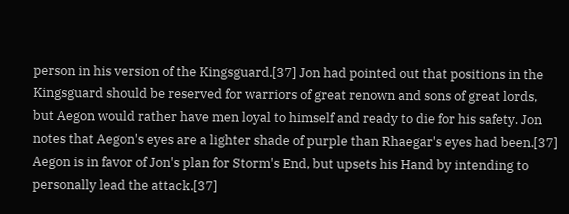person in his version of the Kingsguard.[37] Jon had pointed out that positions in the Kingsguard should be reserved for warriors of great renown and sons of great lords, but Aegon would rather have men loyal to himself and ready to die for his safety. Jon notes that Aegon's eyes are a lighter shade of purple than Rhaegar's eyes had been.[37] Aegon is in favor of Jon's plan for Storm's End, but upsets his Hand by intending to personally lead the attack.[37]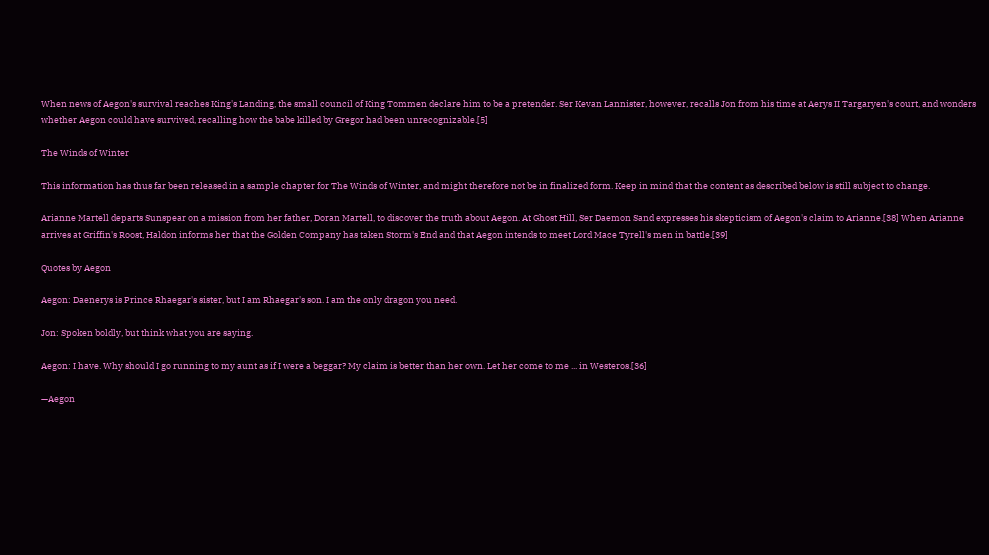When news of Aegon's survival reaches King's Landing, the small council of King Tommen declare him to be a pretender. Ser Kevan Lannister, however, recalls Jon from his time at Aerys II Targaryen's court, and wonders whether Aegon could have survived, recalling how the babe killed by Gregor had been unrecognizable.[5]

The Winds of Winter

This information has thus far been released in a sample chapter for The Winds of Winter, and might therefore not be in finalized form. Keep in mind that the content as described below is still subject to change.

Arianne Martell departs Sunspear on a mission from her father, Doran Martell, to discover the truth about Aegon. At Ghost Hill, Ser Daemon Sand expresses his skepticism of Aegon's claim to Arianne.[38] When Arianne arrives at Griffin's Roost, Haldon informs her that the Golden Company has taken Storm's End and that Aegon intends to meet Lord Mace Tyrell's men in battle.[39]

Quotes by Aegon

Aegon: Daenerys is Prince Rhaegar's sister, but I am Rhaegar's son. I am the only dragon you need.

Jon: Spoken boldly, but think what you are saying.

Aegon: I have. Why should I go running to my aunt as if I were a beggar? My claim is better than her own. Let her come to me ... in Westeros.[36]

—Aegon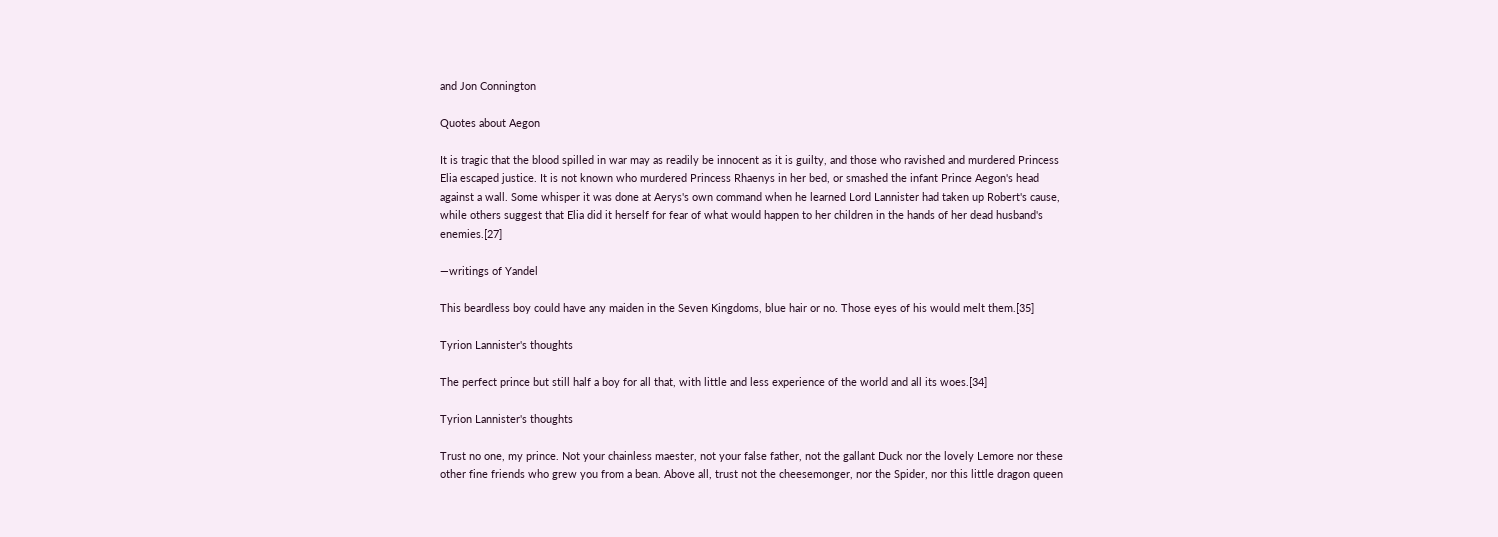and Jon Connington

Quotes about Aegon

It is tragic that the blood spilled in war may as readily be innocent as it is guilty, and those who ravished and murdered Princess Elia escaped justice. It is not known who murdered Princess Rhaenys in her bed, or smashed the infant Prince Aegon's head against a wall. Some whisper it was done at Aerys's own command when he learned Lord Lannister had taken up Robert's cause, while others suggest that Elia did it herself for fear of what would happen to her children in the hands of her dead husband's enemies.[27]

—writings of Yandel

This beardless boy could have any maiden in the Seven Kingdoms, blue hair or no. Those eyes of his would melt them.[35]

Tyrion Lannister's thoughts

The perfect prince but still half a boy for all that, with little and less experience of the world and all its woes.[34]

Tyrion Lannister's thoughts

Trust no one, my prince. Not your chainless maester, not your false father, not the gallant Duck nor the lovely Lemore nor these other fine friends who grew you from a bean. Above all, trust not the cheesemonger, nor the Spider, nor this little dragon queen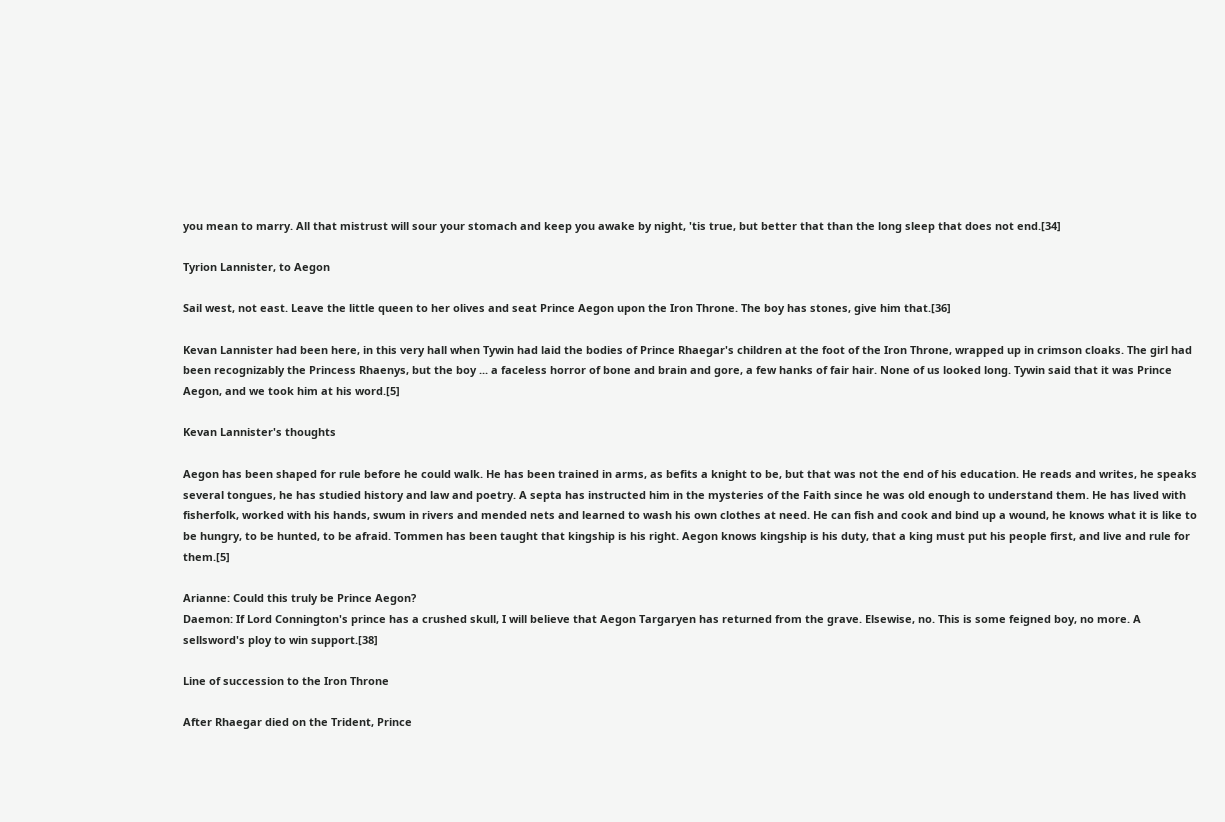you mean to marry. All that mistrust will sour your stomach and keep you awake by night, 'tis true, but better that than the long sleep that does not end.[34]

Tyrion Lannister, to Aegon

Sail west, not east. Leave the little queen to her olives and seat Prince Aegon upon the Iron Throne. The boy has stones, give him that.[36]

Kevan Lannister had been here, in this very hall when Tywin had laid the bodies of Prince Rhaegar's children at the foot of the Iron Throne, wrapped up in crimson cloaks. The girl had been recognizably the Princess Rhaenys, but the boy ... a faceless horror of bone and brain and gore, a few hanks of fair hair. None of us looked long. Tywin said that it was Prince Aegon, and we took him at his word.[5]

Kevan Lannister's thoughts

Aegon has been shaped for rule before he could walk. He has been trained in arms, as befits a knight to be, but that was not the end of his education. He reads and writes, he speaks several tongues, he has studied history and law and poetry. A septa has instructed him in the mysteries of the Faith since he was old enough to understand them. He has lived with fisherfolk, worked with his hands, swum in rivers and mended nets and learned to wash his own clothes at need. He can fish and cook and bind up a wound, he knows what it is like to be hungry, to be hunted, to be afraid. Tommen has been taught that kingship is his right. Aegon knows kingship is his duty, that a king must put his people first, and live and rule for them.[5]

Arianne: Could this truly be Prince Aegon?
Daemon: If Lord Connington's prince has a crushed skull, I will believe that Aegon Targaryen has returned from the grave. Elsewise, no. This is some feigned boy, no more. A sellsword's ploy to win support.[38]

Line of succession to the Iron Throne

After Rhaegar died on the Trident, Prince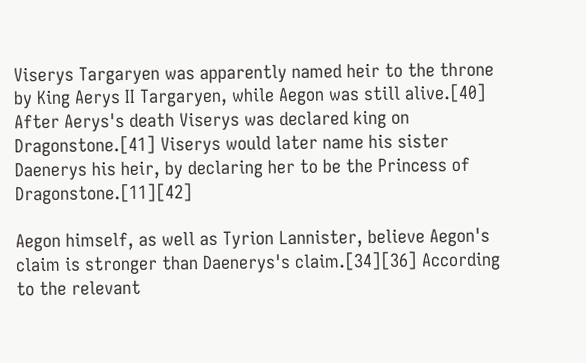Viserys Targaryen was apparently named heir to the throne by King Aerys II Targaryen, while Aegon was still alive.[40] After Aerys's death Viserys was declared king on Dragonstone.[41] Viserys would later name his sister Daenerys his heir, by declaring her to be the Princess of Dragonstone.[11][42]

Aegon himself, as well as Tyrion Lannister, believe Aegon's claim is stronger than Daenerys's claim.[34][36] According to the relevant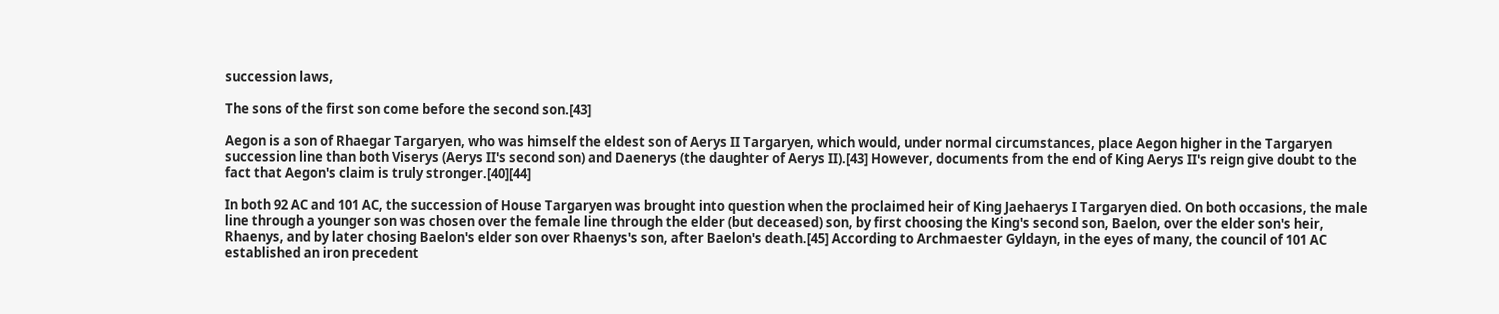succession laws,

The sons of the first son come before the second son.[43]

Aegon is a son of Rhaegar Targaryen, who was himself the eldest son of Aerys II Targaryen, which would, under normal circumstances, place Aegon higher in the Targaryen succession line than both Viserys (Aerys II's second son) and Daenerys (the daughter of Aerys II).[43] However, documents from the end of King Aerys II's reign give doubt to the fact that Aegon's claim is truly stronger.[40][44]

In both 92 AC and 101 AC, the succession of House Targaryen was brought into question when the proclaimed heir of King Jaehaerys I Targaryen died. On both occasions, the male line through a younger son was chosen over the female line through the elder (but deceased) son, by first choosing the King's second son, Baelon, over the elder son's heir, Rhaenys, and by later chosing Baelon's elder son over Rhaenys's son, after Baelon's death.[45] According to Archmaester Gyldayn, in the eyes of many, the council of 101 AC established an iron precedent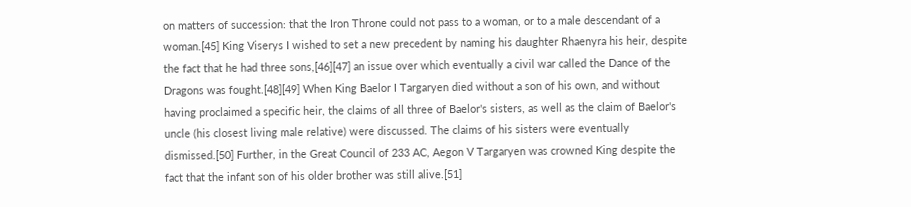on matters of succession: that the Iron Throne could not pass to a woman, or to a male descendant of a woman.[45] King Viserys I wished to set a new precedent by naming his daughter Rhaenyra his heir, despite the fact that he had three sons,[46][47] an issue over which eventually a civil war called the Dance of the Dragons was fought.[48][49] When King Baelor I Targaryen died without a son of his own, and without having proclaimed a specific heir, the claims of all three of Baelor's sisters, as well as the claim of Baelor's uncle (his closest living male relative) were discussed. The claims of his sisters were eventually dismissed.[50] Further, in the Great Council of 233 AC, Aegon V Targaryen was crowned King despite the fact that the infant son of his older brother was still alive.[51]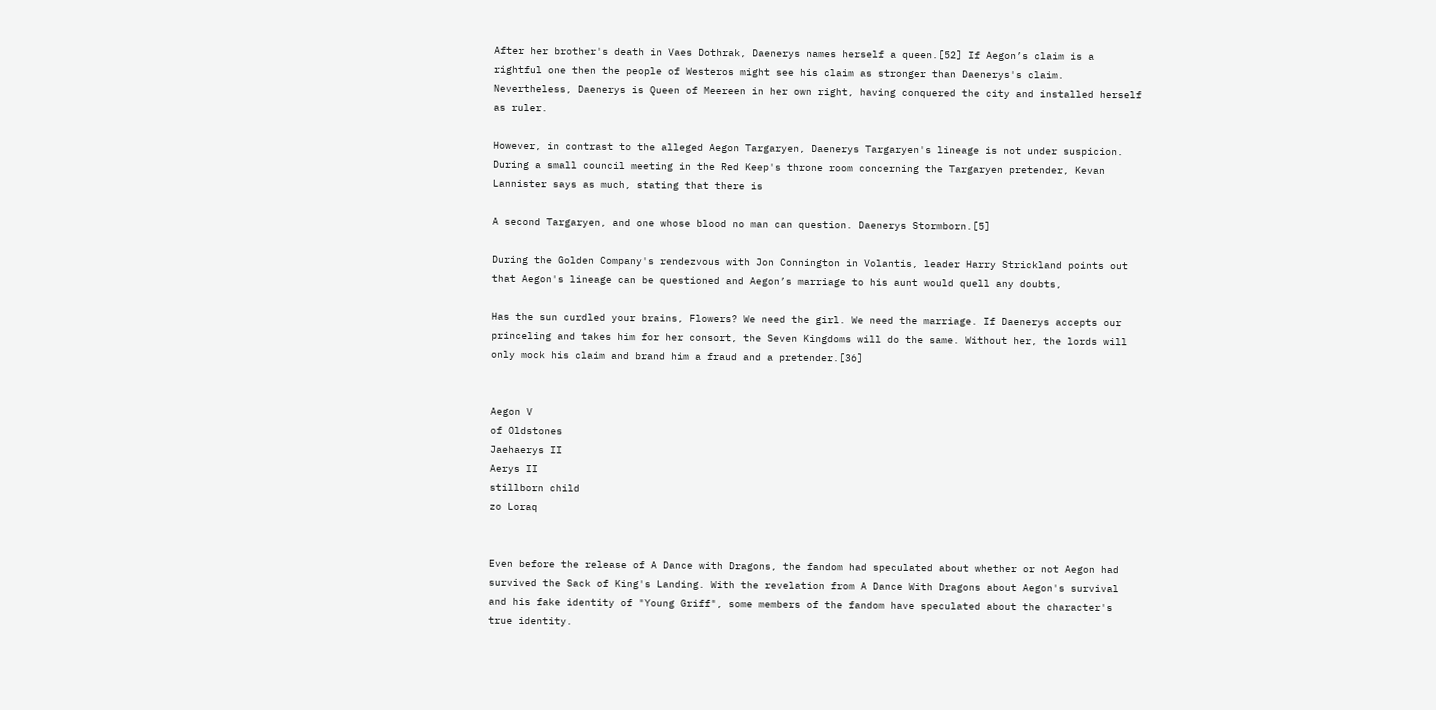After her brother's death in Vaes Dothrak, Daenerys names herself a queen.[52] If Aegon’s claim is a rightful one then the people of Westeros might see his claim as stronger than Daenerys's claim. Nevertheless, Daenerys is Queen of Meereen in her own right, having conquered the city and installed herself as ruler.

However, in contrast to the alleged Aegon Targaryen, Daenerys Targaryen's lineage is not under suspicion. During a small council meeting in the Red Keep's throne room concerning the Targaryen pretender, Kevan Lannister says as much, stating that there is

A second Targaryen, and one whose blood no man can question. Daenerys Stormborn.[5]

During the Golden Company's rendezvous with Jon Connington in Volantis, leader Harry Strickland points out that Aegon's lineage can be questioned and Aegon’s marriage to his aunt would quell any doubts,

Has the sun curdled your brains, Flowers? We need the girl. We need the marriage. If Daenerys accepts our princeling and takes him for her consort, the Seven Kingdoms will do the same. Without her, the lords will only mock his claim and brand him a fraud and a pretender.[36]


Aegon V
of Oldstones
Jaehaerys II
Aerys II
stillborn child
zo Loraq


Even before the release of A Dance with Dragons, the fandom had speculated about whether or not Aegon had survived the Sack of King's Landing. With the revelation from A Dance With Dragons about Aegon's survival and his fake identity of "Young Griff", some members of the fandom have speculated about the character's true identity.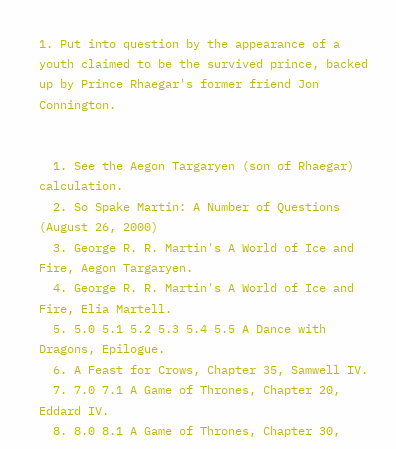1. Put into question by the appearance of a youth claimed to be the survived prince, backed up by Prince Rhaegar's former friend Jon Connington.


  1. See the Aegon Targaryen (son of Rhaegar) calculation.
  2. So Spake Martin: A Number of Questions (August 26, 2000)
  3. George R. R. Martin's A World of Ice and Fire, Aegon Targaryen.
  4. George R. R. Martin's A World of Ice and Fire, Elia Martell.
  5. 5.0 5.1 5.2 5.3 5.4 5.5 A Dance with Dragons, Epilogue.
  6. A Feast for Crows, Chapter 35, Samwell IV.
  7. 7.0 7.1 A Game of Thrones, Chapter 20, Eddard IV.
  8. 8.0 8.1 A Game of Thrones, Chapter 30,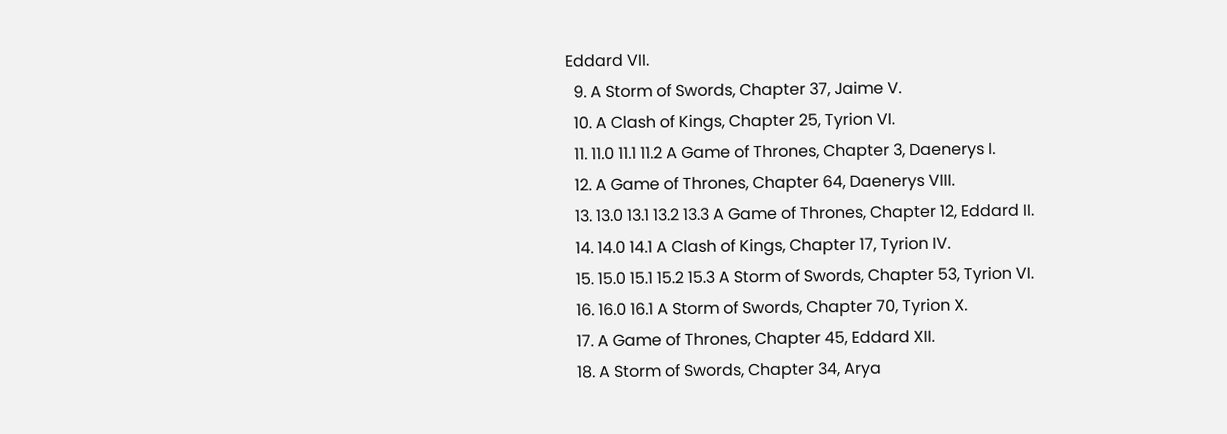Eddard VII.
  9. A Storm of Swords, Chapter 37, Jaime V.
  10. A Clash of Kings, Chapter 25, Tyrion VI.
  11. 11.0 11.1 11.2 A Game of Thrones, Chapter 3, Daenerys I.
  12. A Game of Thrones, Chapter 64, Daenerys VIII.
  13. 13.0 13.1 13.2 13.3 A Game of Thrones, Chapter 12, Eddard II.
  14. 14.0 14.1 A Clash of Kings, Chapter 17, Tyrion IV.
  15. 15.0 15.1 15.2 15.3 A Storm of Swords, Chapter 53, Tyrion VI.
  16. 16.0 16.1 A Storm of Swords, Chapter 70, Tyrion X.
  17. A Game of Thrones, Chapter 45, Eddard XII.
  18. A Storm of Swords, Chapter 34, Arya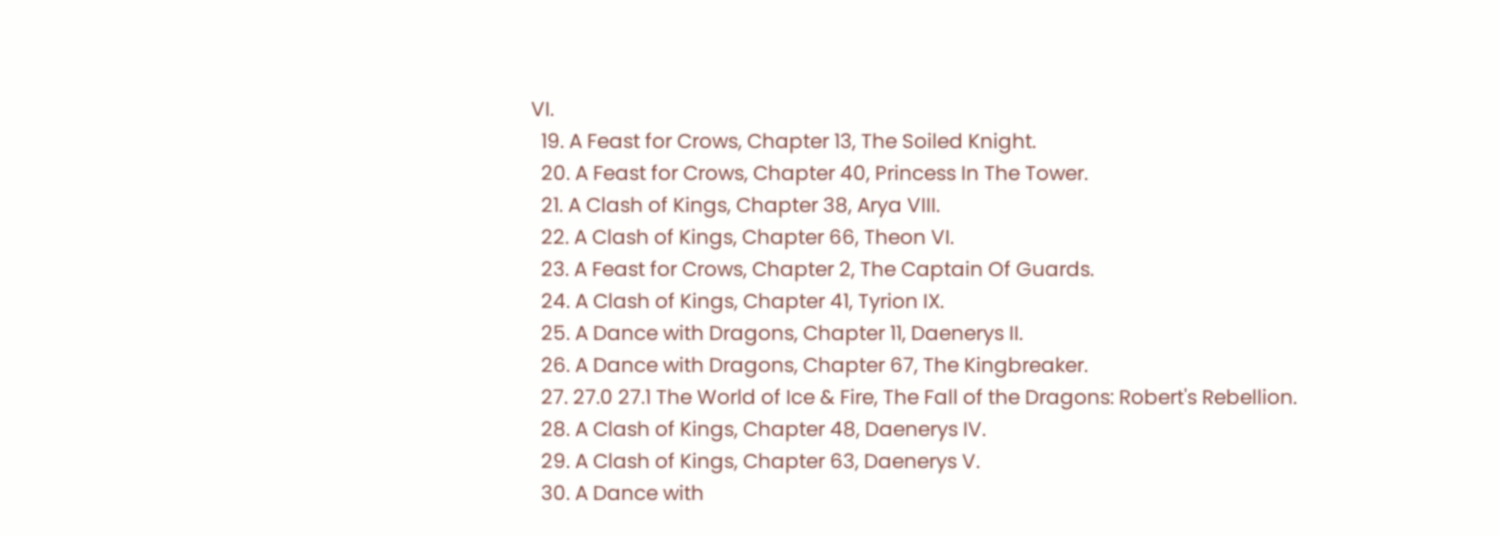VI.
  19. A Feast for Crows, Chapter 13, The Soiled Knight.
  20. A Feast for Crows, Chapter 40, Princess In The Tower.
  21. A Clash of Kings, Chapter 38, Arya VIII.
  22. A Clash of Kings, Chapter 66, Theon VI.
  23. A Feast for Crows, Chapter 2, The Captain Of Guards.
  24. A Clash of Kings, Chapter 41, Tyrion IX.
  25. A Dance with Dragons, Chapter 11, Daenerys II.
  26. A Dance with Dragons, Chapter 67, The Kingbreaker.
  27. 27.0 27.1 The World of Ice & Fire, The Fall of the Dragons: Robert's Rebellion.
  28. A Clash of Kings, Chapter 48, Daenerys IV.
  29. A Clash of Kings, Chapter 63, Daenerys V.
  30. A Dance with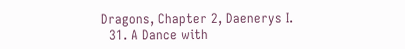Dragons, Chapter 2, Daenerys I.
  31. A Dance with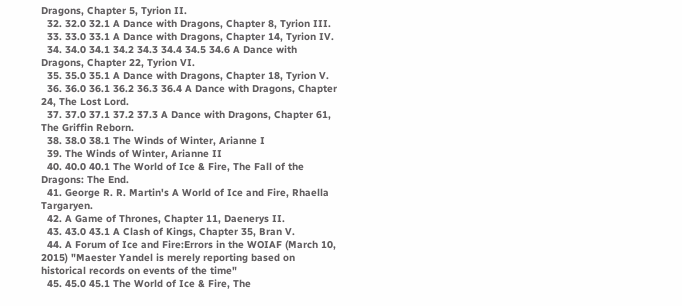Dragons, Chapter 5, Tyrion II.
  32. 32.0 32.1 A Dance with Dragons, Chapter 8, Tyrion III.
  33. 33.0 33.1 A Dance with Dragons, Chapter 14, Tyrion IV.
  34. 34.0 34.1 34.2 34.3 34.4 34.5 34.6 A Dance with Dragons, Chapter 22, Tyrion VI.
  35. 35.0 35.1 A Dance with Dragons, Chapter 18, Tyrion V.
  36. 36.0 36.1 36.2 36.3 36.4 A Dance with Dragons, Chapter 24, The Lost Lord.
  37. 37.0 37.1 37.2 37.3 A Dance with Dragons, Chapter 61, The Griffin Reborn.
  38. 38.0 38.1 The Winds of Winter, Arianne I
  39. The Winds of Winter, Arianne II
  40. 40.0 40.1 The World of Ice & Fire, The Fall of the Dragons: The End.
  41. George R. R. Martin's A World of Ice and Fire, Rhaella Targaryen.
  42. A Game of Thrones, Chapter 11, Daenerys II.
  43. 43.0 43.1 A Clash of Kings, Chapter 35, Bran V.
  44. A Forum of Ice and Fire:Errors in the WOIAF (March 10, 2015) "Maester Yandel is merely reporting based on historical records on events of the time"
  45. 45.0 45.1 The World of Ice & Fire, The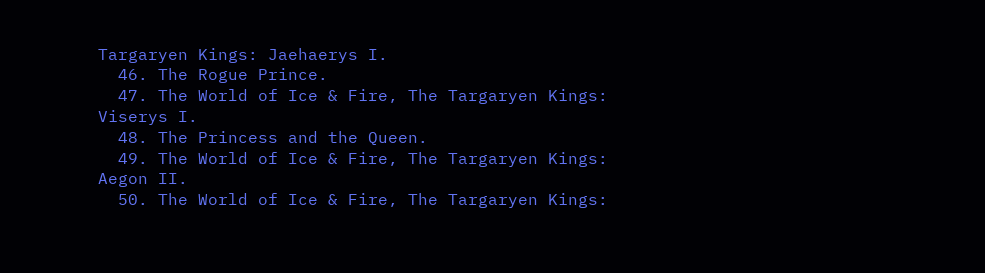Targaryen Kings: Jaehaerys I.
  46. The Rogue Prince.
  47. The World of Ice & Fire, The Targaryen Kings: Viserys I.
  48. The Princess and the Queen.
  49. The World of Ice & Fire, The Targaryen Kings: Aegon II.
  50. The World of Ice & Fire, The Targaryen Kings: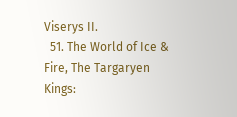Viserys II.
  51. The World of Ice & Fire, The Targaryen Kings: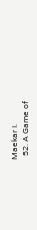Maekar I.
  52. A Game of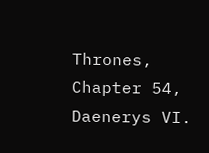Thrones, Chapter 54, Daenerys VI.